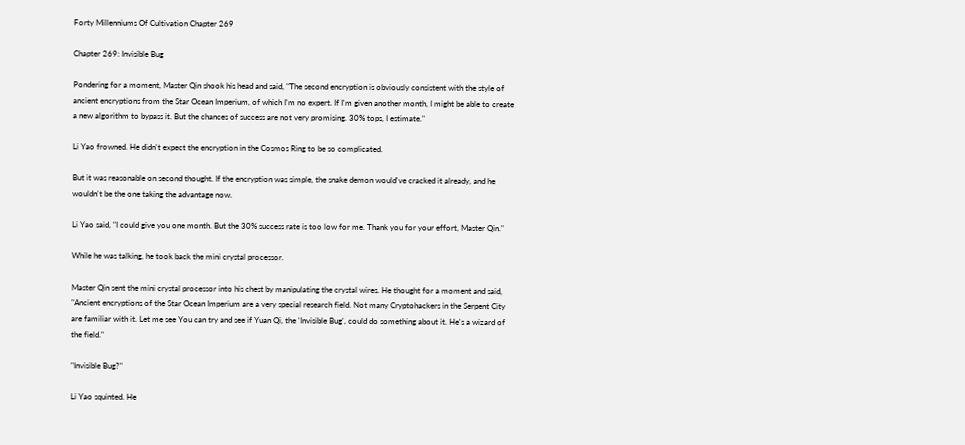Forty Millenniums Of Cultivation Chapter 269

Chapter 269: Invisible Bug

Pondering for a moment, Master Qin shook his head and said, "The second encryption is obviously consistent with the style of ancient encryptions from the Star Ocean Imperium, of which I'm no expert. If I'm given another month, I might be able to create a new algorithm to bypass it. But the chances of success are not very promising. 30% tops, I estimate."

Li Yao frowned. He didn't expect the encryption in the Cosmos Ring to be so complicated.

But it was reasonable on second thought. If the encryption was simple, the snake demon would've cracked it already, and he wouldn't be the one taking the advantage now.

Li Yao said, "I could give you one month. But the 30% success rate is too low for me. Thank you for your effort, Master Qin."

While he was talking, he took back the mini crystal processor.

Master Qin sent the mini crystal processor into his chest by manipulating the crystal wires. He thought for a moment and said, "Ancient encryptions of the Star Ocean Imperium are a very special research field. Not many Cryptohackers in the Serpent City are familiar with it. Let me see You can try and see if Yuan Qi, the 'Invisible Bug', could do something about it. He's a wizard of the field."

"Invisible Bug?"

Li Yao squinted. He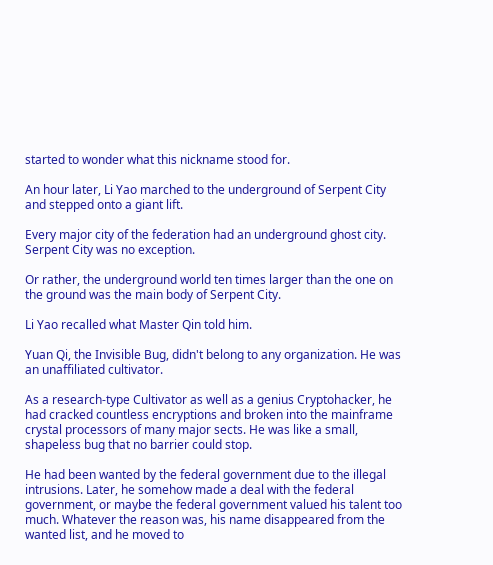started to wonder what this nickname stood for.

An hour later, Li Yao marched to the underground of Serpent City and stepped onto a giant lift.

Every major city of the federation had an underground ghost city. Serpent City was no exception.

Or rather, the underground world ten times larger than the one on the ground was the main body of Serpent City.

Li Yao recalled what Master Qin told him.

Yuan Qi, the Invisible Bug, didn't belong to any organization. He was an unaffiliated cultivator.

As a research-type Cultivator as well as a genius Cryptohacker, he had cracked countless encryptions and broken into the mainframe crystal processors of many major sects. He was like a small, shapeless bug that no barrier could stop.

He had been wanted by the federal government due to the illegal intrusions. Later, he somehow made a deal with the federal government, or maybe the federal government valued his talent too much. Whatever the reason was, his name disappeared from the wanted list, and he moved to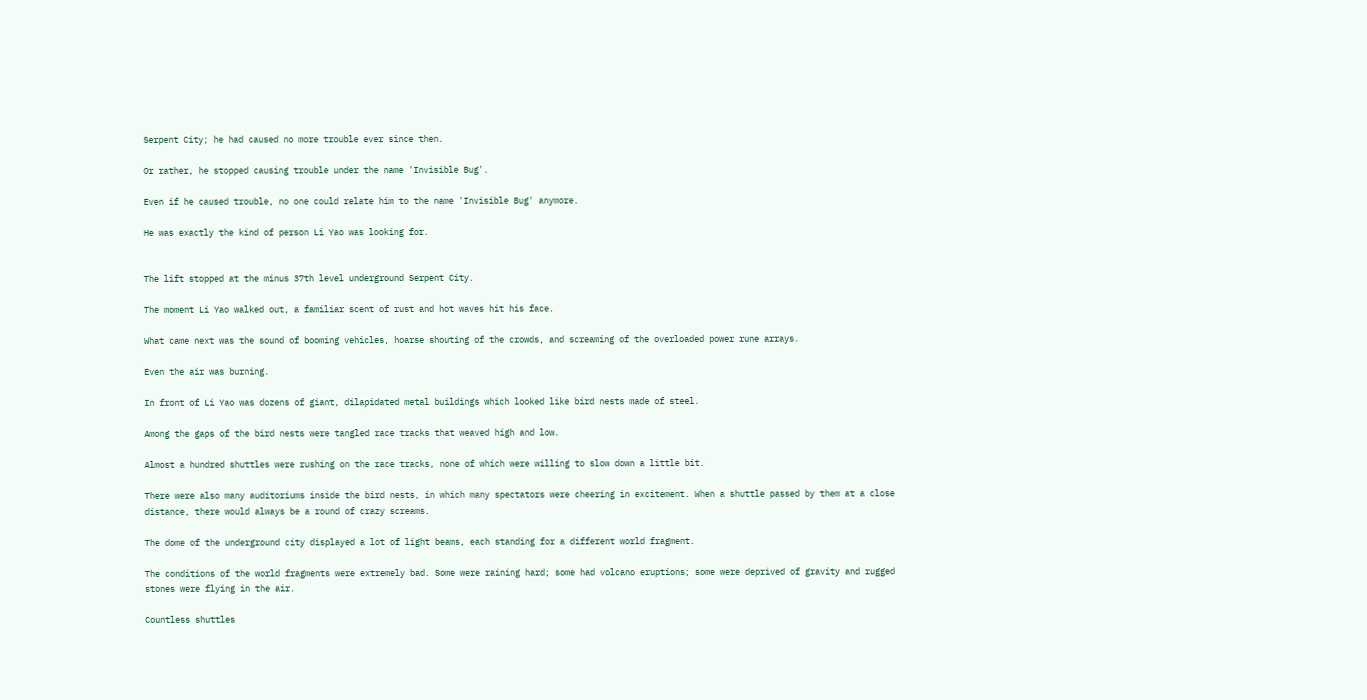Serpent City; he had caused no more trouble ever since then.

Or rather, he stopped causing trouble under the name 'Invisible Bug'.

Even if he caused trouble, no one could relate him to the name 'Invisible Bug' anymore.

He was exactly the kind of person Li Yao was looking for.


The lift stopped at the minus 37th level underground Serpent City.

The moment Li Yao walked out, a familiar scent of rust and hot waves hit his face.

What came next was the sound of booming vehicles, hoarse shouting of the crowds, and screaming of the overloaded power rune arrays.

Even the air was burning.

In front of Li Yao was dozens of giant, dilapidated metal buildings which looked like bird nests made of steel.

Among the gaps of the bird nests were tangled race tracks that weaved high and low.

Almost a hundred shuttles were rushing on the race tracks, none of which were willing to slow down a little bit.

There were also many auditoriums inside the bird nests, in which many spectators were cheering in excitement. When a shuttle passed by them at a close distance, there would always be a round of crazy screams.

The dome of the underground city displayed a lot of light beams, each standing for a different world fragment.

The conditions of the world fragments were extremely bad. Some were raining hard; some had volcano eruptions; some were deprived of gravity and rugged stones were flying in the air.

Countless shuttles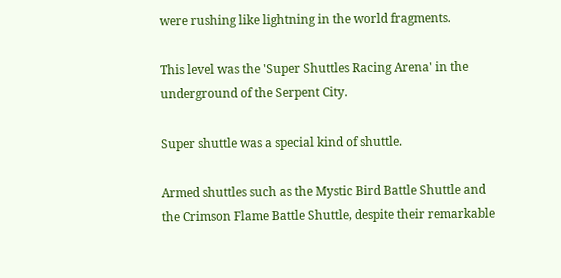were rushing like lightning in the world fragments.

This level was the 'Super Shuttles Racing Arena' in the underground of the Serpent City.

Super shuttle was a special kind of shuttle.

Armed shuttles such as the Mystic Bird Battle Shuttle and the Crimson Flame Battle Shuttle, despite their remarkable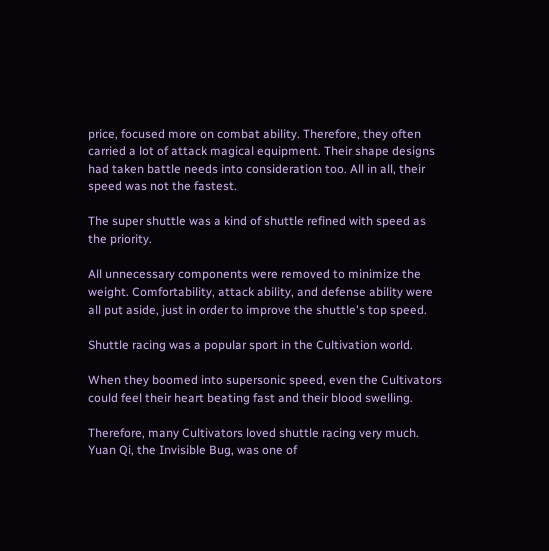price, focused more on combat ability. Therefore, they often carried a lot of attack magical equipment. Their shape designs had taken battle needs into consideration too. All in all, their speed was not the fastest.

The super shuttle was a kind of shuttle refined with speed as the priority.

All unnecessary components were removed to minimize the weight. Comfortability, attack ability, and defense ability were all put aside, just in order to improve the shuttle's top speed.

Shuttle racing was a popular sport in the Cultivation world.

When they boomed into supersonic speed, even the Cultivators could feel their heart beating fast and their blood swelling.

Therefore, many Cultivators loved shuttle racing very much. Yuan Qi, the Invisible Bug, was one of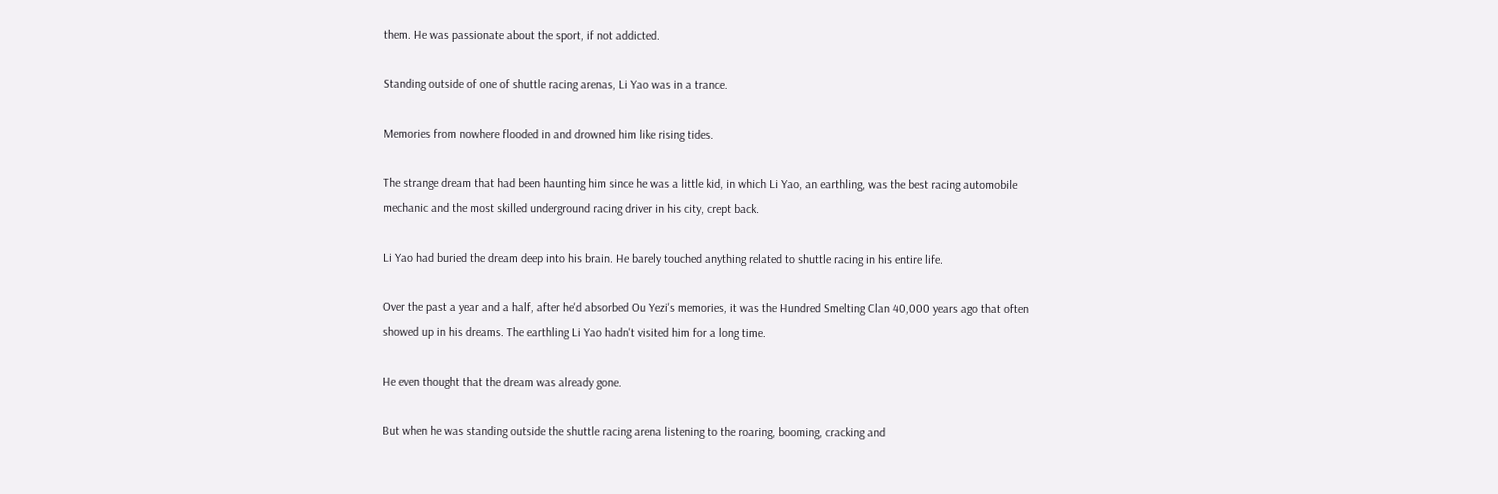them. He was passionate about the sport, if not addicted.

Standing outside of one of shuttle racing arenas, Li Yao was in a trance.

Memories from nowhere flooded in and drowned him like rising tides.

The strange dream that had been haunting him since he was a little kid, in which Li Yao, an earthling, was the best racing automobile mechanic and the most skilled underground racing driver in his city, crept back.

Li Yao had buried the dream deep into his brain. He barely touched anything related to shuttle racing in his entire life.

Over the past a year and a half, after he'd absorbed Ou Yezi's memories, it was the Hundred Smelting Clan 40,000 years ago that often showed up in his dreams. The earthling Li Yao hadn't visited him for a long time.

He even thought that the dream was already gone.

But when he was standing outside the shuttle racing arena listening to the roaring, booming, cracking and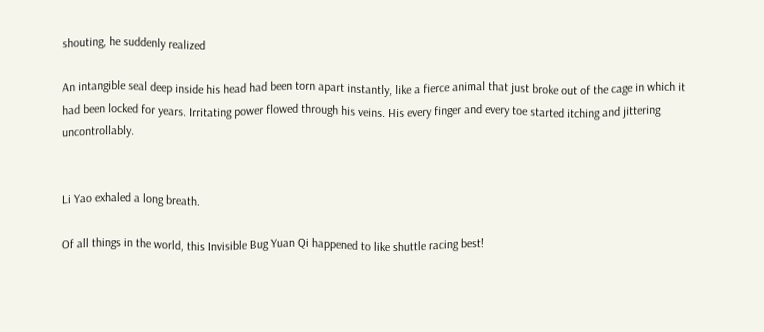shouting, he suddenly realized

An intangible seal deep inside his head had been torn apart instantly, like a fierce animal that just broke out of the cage in which it had been locked for years. Irritating power flowed through his veins. His every finger and every toe started itching and jittering uncontrollably.


Li Yao exhaled a long breath.

Of all things in the world, this Invisible Bug Yuan Qi happened to like shuttle racing best!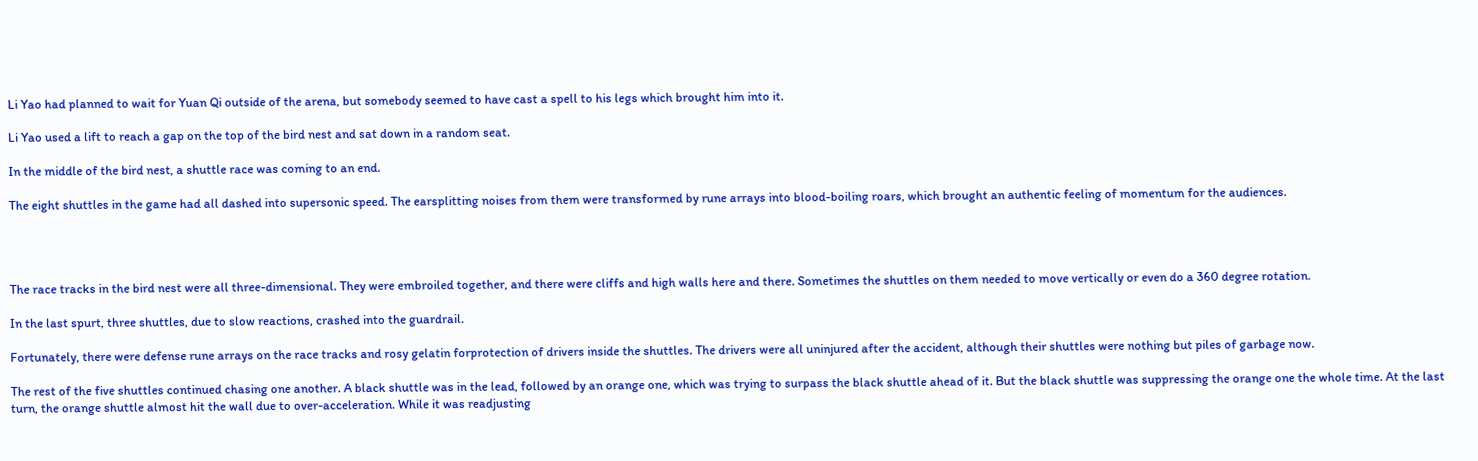Li Yao had planned to wait for Yuan Qi outside of the arena, but somebody seemed to have cast a spell to his legs which brought him into it.

Li Yao used a lift to reach a gap on the top of the bird nest and sat down in a random seat.

In the middle of the bird nest, a shuttle race was coming to an end.

The eight shuttles in the game had all dashed into supersonic speed. The earsplitting noises from them were transformed by rune arrays into blood-boiling roars, which brought an authentic feeling of momentum for the audiences.




The race tracks in the bird nest were all three-dimensional. They were embroiled together, and there were cliffs and high walls here and there. Sometimes the shuttles on them needed to move vertically or even do a 360 degree rotation.

In the last spurt, three shuttles, due to slow reactions, crashed into the guardrail.

Fortunately, there were defense rune arrays on the race tracks and rosy gelatin forprotection of drivers inside the shuttles. The drivers were all uninjured after the accident, although their shuttles were nothing but piles of garbage now.

The rest of the five shuttles continued chasing one another. A black shuttle was in the lead, followed by an orange one, which was trying to surpass the black shuttle ahead of it. But the black shuttle was suppressing the orange one the whole time. At the last turn, the orange shuttle almost hit the wall due to over-acceleration. While it was readjusting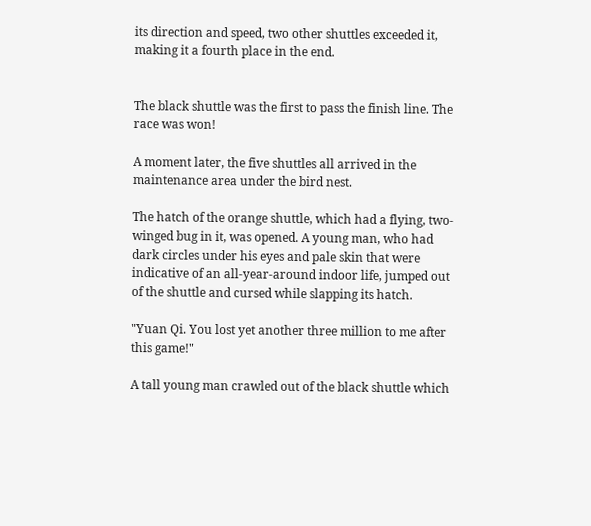its direction and speed, two other shuttles exceeded it, making it a fourth place in the end.


The black shuttle was the first to pass the finish line. The race was won!

A moment later, the five shuttles all arrived in the maintenance area under the bird nest.

The hatch of the orange shuttle, which had a flying, two-winged bug in it, was opened. A young man, who had dark circles under his eyes and pale skin that were indicative of an all-year-around indoor life, jumped out of the shuttle and cursed while slapping its hatch.

"Yuan Qi. You lost yet another three million to me after this game!"

A tall young man crawled out of the black shuttle which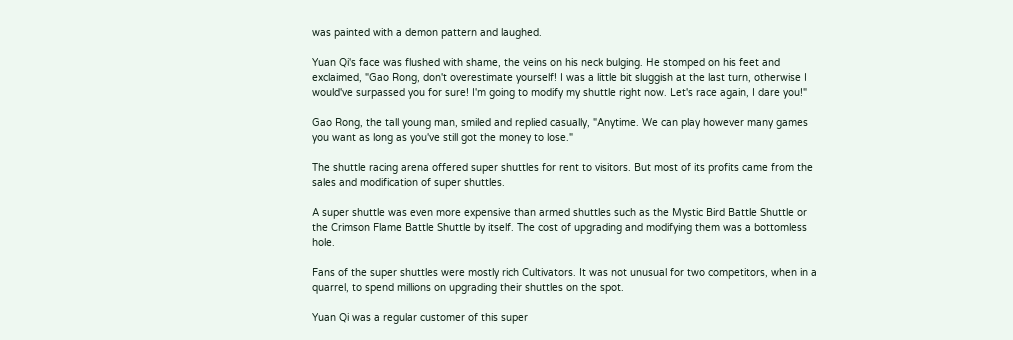was painted with a demon pattern and laughed.

Yuan Qi's face was flushed with shame, the veins on his neck bulging. He stomped on his feet and exclaimed, "Gao Rong, don't overestimate yourself! I was a little bit sluggish at the last turn, otherwise I would've surpassed you for sure! I'm going to modify my shuttle right now. Let's race again, I dare you!"

Gao Rong, the tall young man, smiled and replied casually, "Anytime. We can play however many games you want as long as you've still got the money to lose."

The shuttle racing arena offered super shuttles for rent to visitors. But most of its profits came from the sales and modification of super shuttles.

A super shuttle was even more expensive than armed shuttles such as the Mystic Bird Battle Shuttle or the Crimson Flame Battle Shuttle by itself. The cost of upgrading and modifying them was a bottomless hole.

Fans of the super shuttles were mostly rich Cultivators. It was not unusual for two competitors, when in a quarrel, to spend millions on upgrading their shuttles on the spot.

Yuan Qi was a regular customer of this super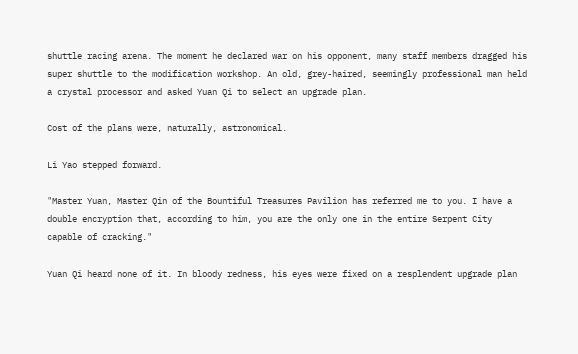shuttle racing arena. The moment he declared war on his opponent, many staff members dragged his super shuttle to the modification workshop. An old, grey-haired, seemingly professional man held a crystal processor and asked Yuan Qi to select an upgrade plan.

Cost of the plans were, naturally, astronomical.

Li Yao stepped forward.

"Master Yuan, Master Qin of the Bountiful Treasures Pavilion has referred me to you. I have a double encryption that, according to him, you are the only one in the entire Serpent City capable of cracking."

Yuan Qi heard none of it. In bloody redness, his eyes were fixed on a resplendent upgrade plan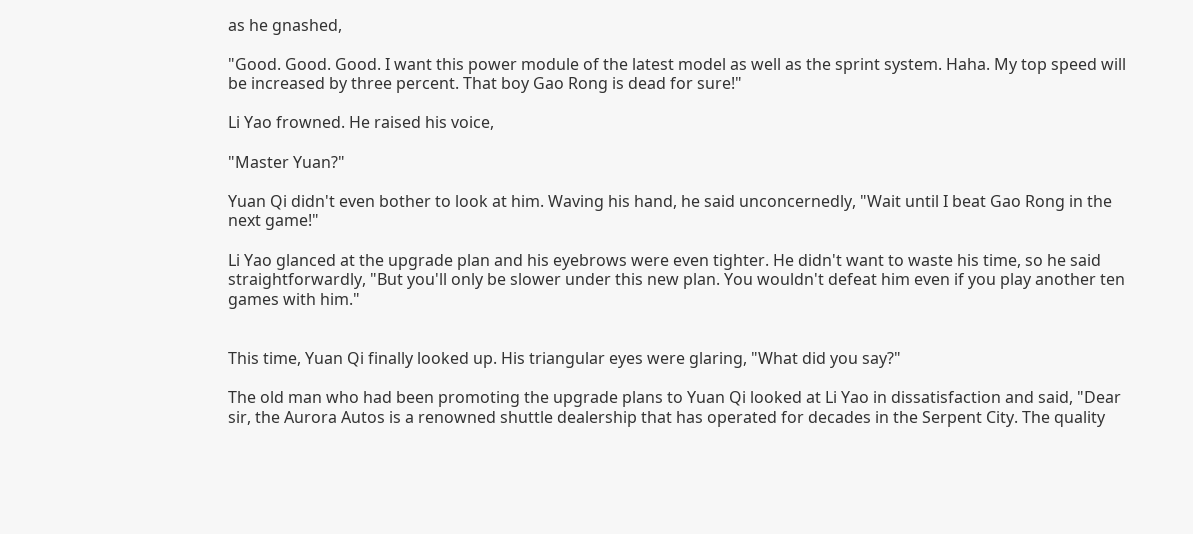as he gnashed,

"Good. Good. Good. I want this power module of the latest model as well as the sprint system. Haha. My top speed will be increased by three percent. That boy Gao Rong is dead for sure!"

Li Yao frowned. He raised his voice,

"Master Yuan?"

Yuan Qi didn't even bother to look at him. Waving his hand, he said unconcernedly, "Wait until I beat Gao Rong in the next game!"

Li Yao glanced at the upgrade plan and his eyebrows were even tighter. He didn't want to waste his time, so he said straightforwardly, "But you'll only be slower under this new plan. You wouldn't defeat him even if you play another ten games with him."


This time, Yuan Qi finally looked up. His triangular eyes were glaring, "What did you say?"

The old man who had been promoting the upgrade plans to Yuan Qi looked at Li Yao in dissatisfaction and said, "Dear sir, the Aurora Autos is a renowned shuttle dealership that has operated for decades in the Serpent City. The quality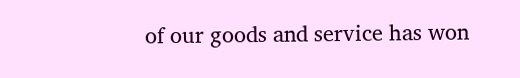of our goods and service has won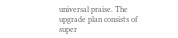universal praise. The upgrade plan consists of super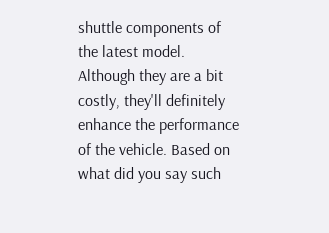shuttle components of the latest model. Although they are a bit costly, they'll definitely enhance the performance of the vehicle. Based on what did you say such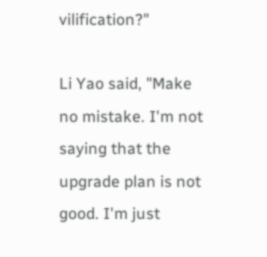vilification?"

Li Yao said, "Make no mistake. I'm not saying that the upgrade plan is not good. I'm just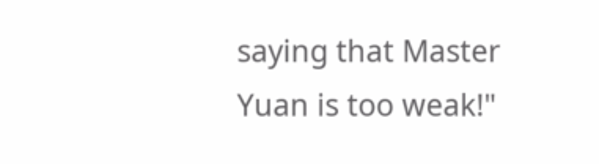saying that Master Yuan is too weak!"